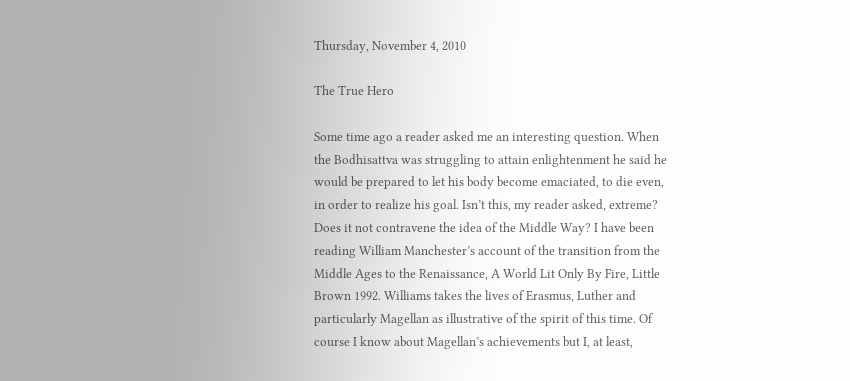Thursday, November 4, 2010

The True Hero

Some time ago a reader asked me an interesting question. When the Bodhisattva was struggling to attain enlightenment he said he would be prepared to let his body become emaciated, to die even, in order to realize his goal. Isn’t this, my reader asked, extreme? Does it not contravene the idea of the Middle Way? I have been reading William Manchester’s account of the transition from the Middle Ages to the Renaissance, A World Lit Only By Fire, Little Brown 1992. Williams takes the lives of Erasmus, Luther and particularly Magellan as illustrative of the spirit of this time. Of course I know about Magellan’s achievements but I, at least,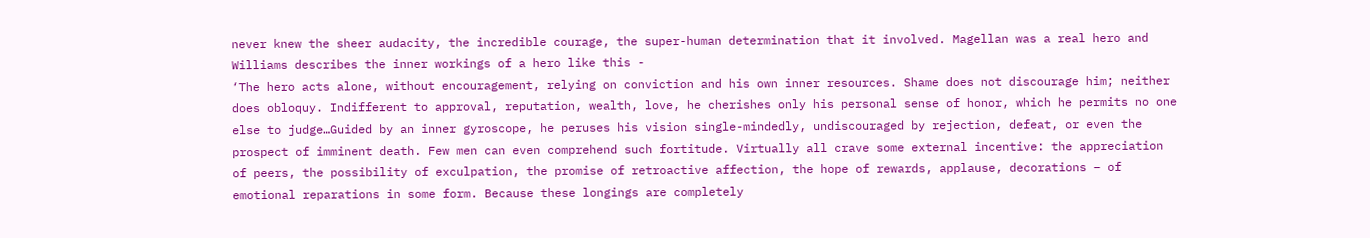never knew the sheer audacity, the incredible courage, the super-human determination that it involved. Magellan was a real hero and Williams describes the inner workings of a hero like this -
‘The hero acts alone, without encouragement, relying on conviction and his own inner resources. Shame does not discourage him; neither does obloquy. Indifferent to approval, reputation, wealth, love, he cherishes only his personal sense of honor, which he permits no one else to judge…Guided by an inner gyroscope, he peruses his vision single-mindedly, undiscouraged by rejection, defeat, or even the prospect of imminent death. Few men can even comprehend such fortitude. Virtually all crave some external incentive: the appreciation of peers, the possibility of exculpation, the promise of retroactive affection, the hope of rewards, applause, decorations – of emotional reparations in some form. Because these longings are completely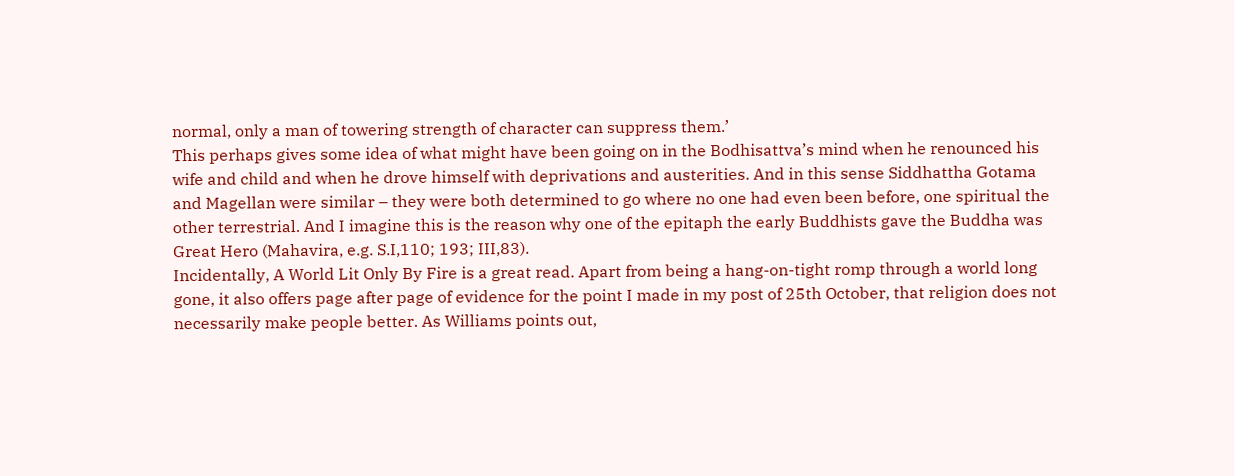normal, only a man of towering strength of character can suppress them.’
This perhaps gives some idea of what might have been going on in the Bodhisattva’s mind when he renounced his wife and child and when he drove himself with deprivations and austerities. And in this sense Siddhattha Gotama and Magellan were similar – they were both determined to go where no one had even been before, one spiritual the other terrestrial. And I imagine this is the reason why one of the epitaph the early Buddhists gave the Buddha was Great Hero (Mahavira, e.g. S.I,110; 193; III,83).
Incidentally, A World Lit Only By Fire is a great read. Apart from being a hang-on-tight romp through a world long gone, it also offers page after page of evidence for the point I made in my post of 25th October, that religion does not necessarily make people better. As Williams points out,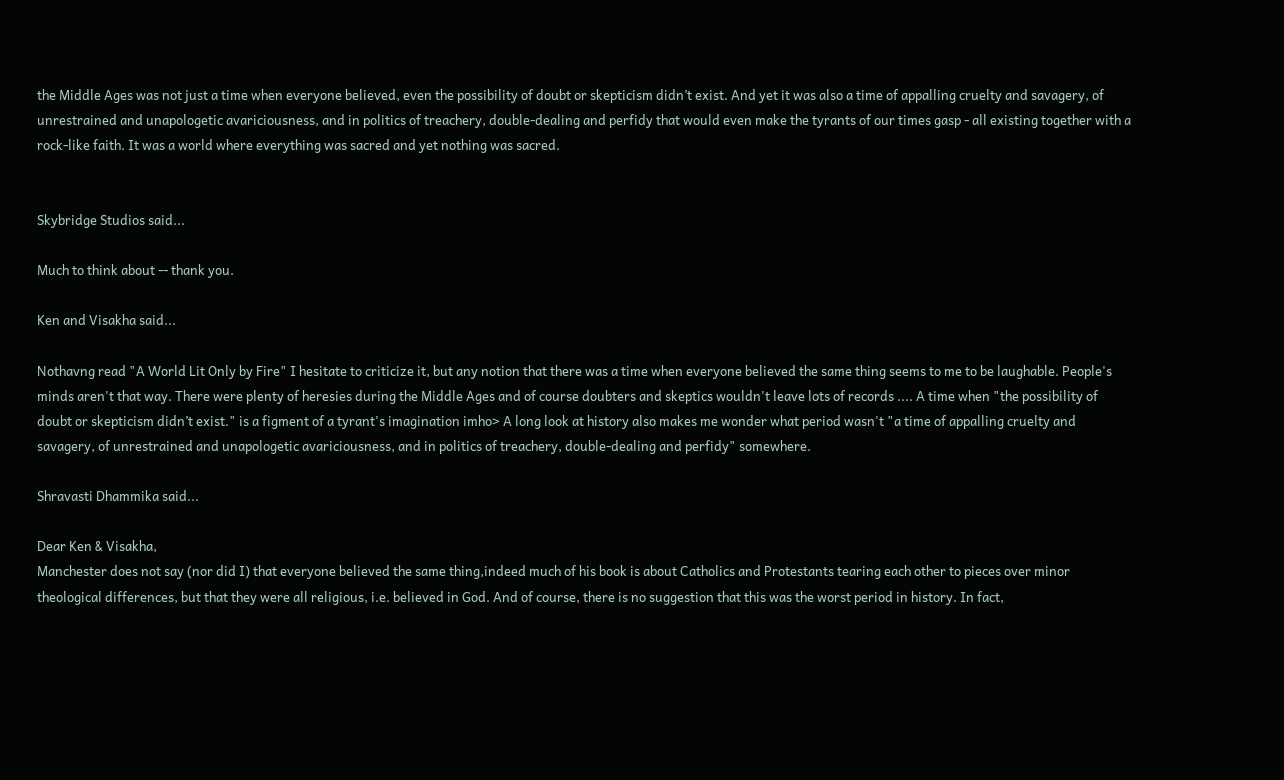the Middle Ages was not just a time when everyone believed, even the possibility of doubt or skepticism didn’t exist. And yet it was also a time of appalling cruelty and savagery, of unrestrained and unapologetic avariciousness, and in politics of treachery, double-dealing and perfidy that would even make the tyrants of our times gasp - all existing together with a rock-like faith. It was a world where everything was sacred and yet nothing was sacred.


Skybridge Studios said...

Much to think about -- thank you.

Ken and Visakha said...

Nothavng read "A World Lit Only by Fire" I hesitate to criticize it, but any notion that there was a time when everyone believed the same thing seems to me to be laughable. People's minds aren't that way. There were plenty of heresies during the Middle Ages and of course doubters and skeptics wouldn't leave lots of records .... A time when "the possibility of doubt or skepticism didn’t exist." is a figment of a tyrant's imagination imho> A long look at history also makes me wonder what period wasn't "a time of appalling cruelty and savagery, of unrestrained and unapologetic avariciousness, and in politics of treachery, double-dealing and perfidy" somewhere.

Shravasti Dhammika said...

Dear Ken & Visakha,
Manchester does not say (nor did I) that everyone believed the same thing,indeed much of his book is about Catholics and Protestants tearing each other to pieces over minor theological differences, but that they were all religious, i.e. believed in God. And of course, there is no suggestion that this was the worst period in history. In fact,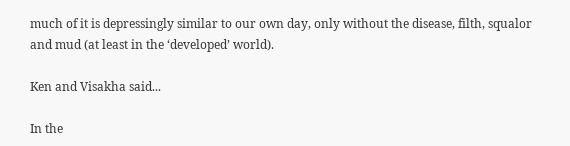much of it is depressingly similar to our own day, only without the disease, filth, squalor and mud (at least in the ‘developed’ world).

Ken and Visakha said...

In the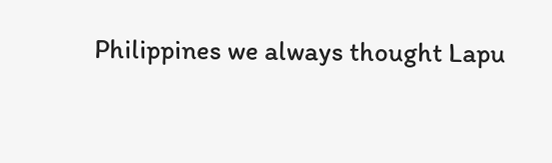Philippines we always thought Lapu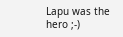Lapu was the hero ;-)